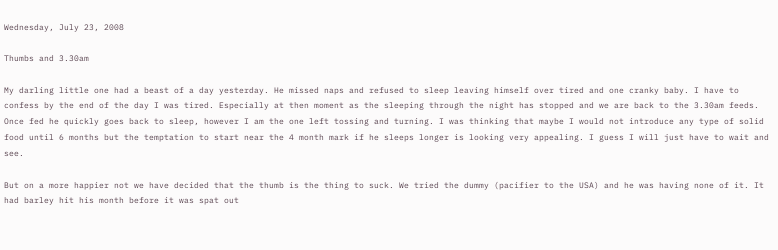Wednesday, July 23, 2008

Thumbs and 3.30am

My darling little one had a beast of a day yesterday. He missed naps and refused to sleep leaving himself over tired and one cranky baby. I have to confess by the end of the day I was tired. Especially at then moment as the sleeping through the night has stopped and we are back to the 3.30am feeds. Once fed he quickly goes back to sleep, however I am the one left tossing and turning. I was thinking that maybe I would not introduce any type of solid food until 6 months but the temptation to start near the 4 month mark if he sleeps longer is looking very appealing. I guess I will just have to wait and see.

But on a more happier not we have decided that the thumb is the thing to suck. We tried the dummy (pacifier to the USA) and he was having none of it. It had barley hit his month before it was spat out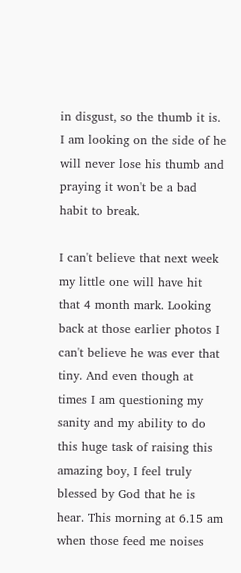in disgust, so the thumb it is. I am looking on the side of he will never lose his thumb and praying it won't be a bad habit to break.

I can't believe that next week my little one will have hit that 4 month mark. Looking back at those earlier photos I can't believe he was ever that tiny. And even though at times I am questioning my sanity and my ability to do this huge task of raising this amazing boy, I feel truly blessed by God that he is hear. This morning at 6.15 am when those feed me noises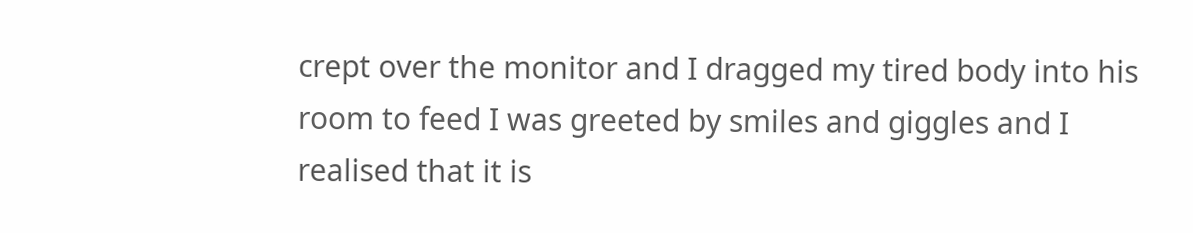crept over the monitor and I dragged my tired body into his room to feed I was greeted by smiles and giggles and I realised that it is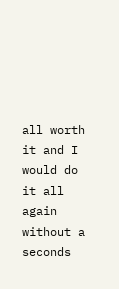all worth it and I would do it all again without a seconds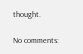thought.

No comments: